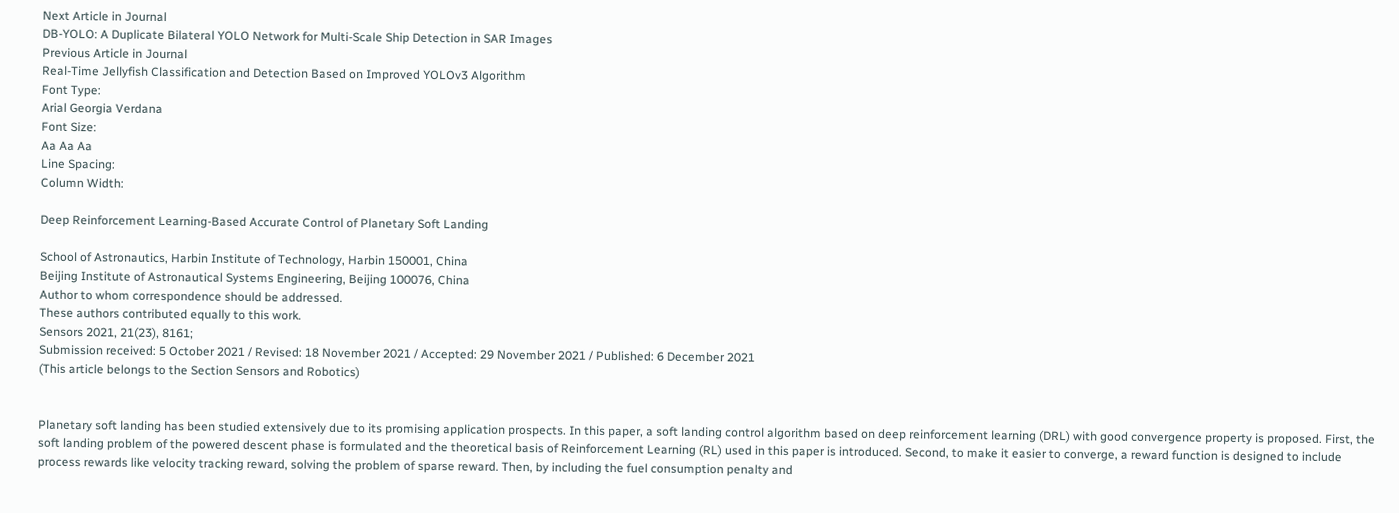Next Article in Journal
DB-YOLO: A Duplicate Bilateral YOLO Network for Multi-Scale Ship Detection in SAR Images
Previous Article in Journal
Real-Time Jellyfish Classification and Detection Based on Improved YOLOv3 Algorithm
Font Type:
Arial Georgia Verdana
Font Size:
Aa Aa Aa
Line Spacing:
Column Width:

Deep Reinforcement Learning-Based Accurate Control of Planetary Soft Landing

School of Astronautics, Harbin Institute of Technology, Harbin 150001, China
Beijing Institute of Astronautical Systems Engineering, Beijing 100076, China
Author to whom correspondence should be addressed.
These authors contributed equally to this work.
Sensors 2021, 21(23), 8161;
Submission received: 5 October 2021 / Revised: 18 November 2021 / Accepted: 29 November 2021 / Published: 6 December 2021
(This article belongs to the Section Sensors and Robotics)


Planetary soft landing has been studied extensively due to its promising application prospects. In this paper, a soft landing control algorithm based on deep reinforcement learning (DRL) with good convergence property is proposed. First, the soft landing problem of the powered descent phase is formulated and the theoretical basis of Reinforcement Learning (RL) used in this paper is introduced. Second, to make it easier to converge, a reward function is designed to include process rewards like velocity tracking reward, solving the problem of sparse reward. Then, by including the fuel consumption penalty and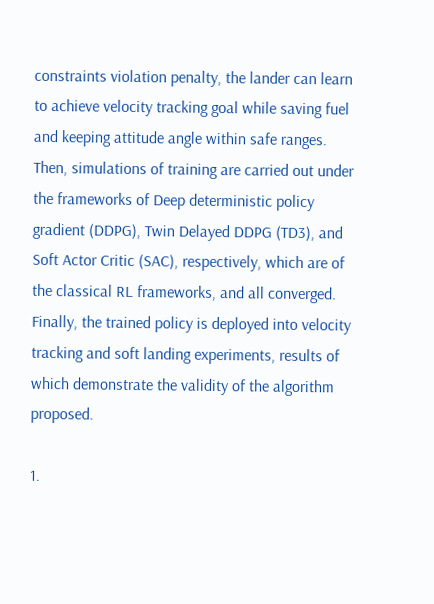constraints violation penalty, the lander can learn to achieve velocity tracking goal while saving fuel and keeping attitude angle within safe ranges. Then, simulations of training are carried out under the frameworks of Deep deterministic policy gradient (DDPG), Twin Delayed DDPG (TD3), and Soft Actor Critic (SAC), respectively, which are of the classical RL frameworks, and all converged. Finally, the trained policy is deployed into velocity tracking and soft landing experiments, results of which demonstrate the validity of the algorithm proposed.

1.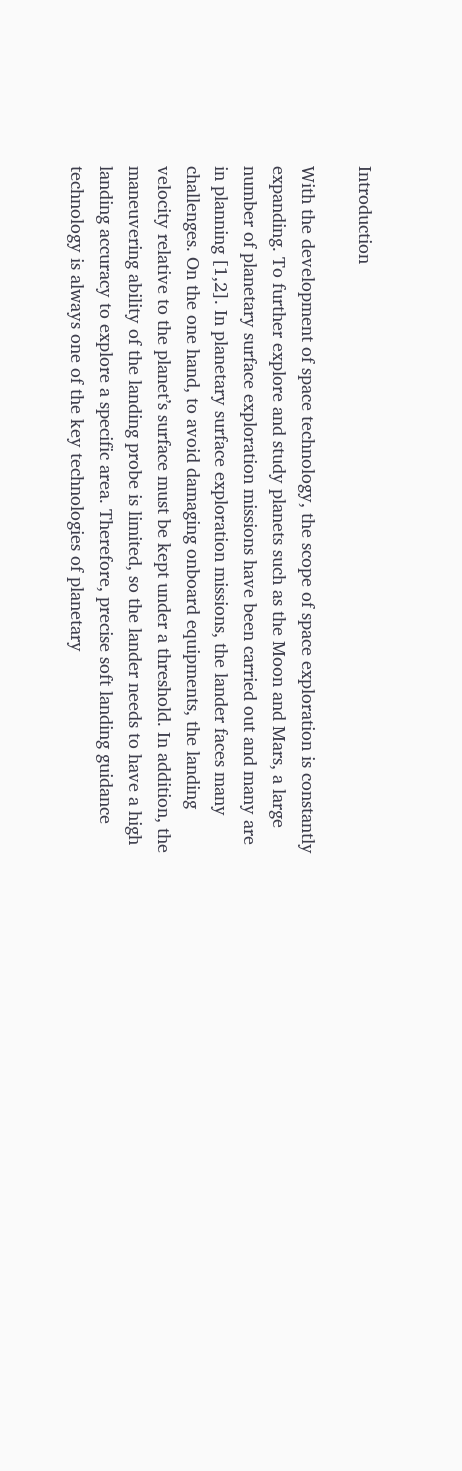Introduction

With the development of space technology, the scope of space exploration is constantly expanding. To further explore and study planets such as the Moon and Mars, a large number of planetary surface exploration missions have been carried out and many are in planning [1,2]. In planetary surface exploration missions, the lander faces many challenges. On the one hand, to avoid damaging onboard equipments, the landing velocity relative to the planet’s surface must be kept under a threshold. In addition, the maneuvering ability of the landing probe is limited, so the lander needs to have a high landing accuracy to explore a specific area. Therefore, precise soft landing guidance technology is always one of the key technologies of planetary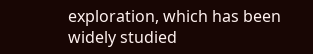exploration, which has been widely studied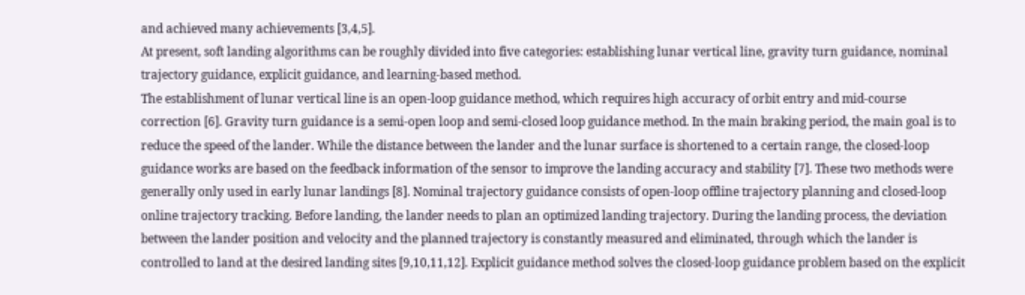and achieved many achievements [3,4,5].
At present, soft landing algorithms can be roughly divided into five categories: establishing lunar vertical line, gravity turn guidance, nominal trajectory guidance, explicit guidance, and learning-based method.
The establishment of lunar vertical line is an open-loop guidance method, which requires high accuracy of orbit entry and mid-course correction [6]. Gravity turn guidance is a semi-open loop and semi-closed loop guidance method. In the main braking period, the main goal is to reduce the speed of the lander. While the distance between the lander and the lunar surface is shortened to a certain range, the closed-loop guidance works are based on the feedback information of the sensor to improve the landing accuracy and stability [7]. These two methods were generally only used in early lunar landings [8]. Nominal trajectory guidance consists of open-loop offline trajectory planning and closed-loop online trajectory tracking. Before landing, the lander needs to plan an optimized landing trajectory. During the landing process, the deviation between the lander position and velocity and the planned trajectory is constantly measured and eliminated, through which the lander is controlled to land at the desired landing sites [9,10,11,12]. Explicit guidance method solves the closed-loop guidance problem based on the explicit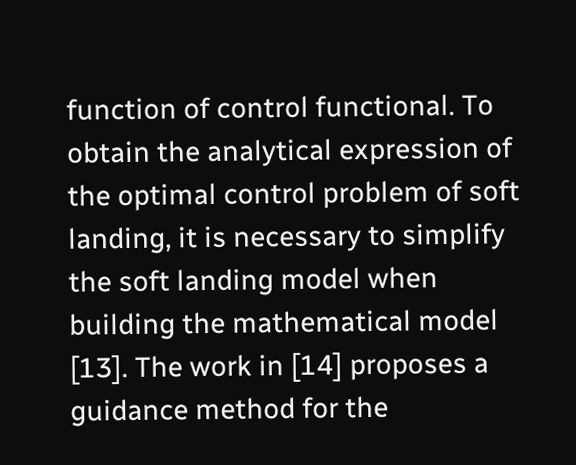function of control functional. To obtain the analytical expression of the optimal control problem of soft landing, it is necessary to simplify the soft landing model when building the mathematical model [13]. The work in [14] proposes a guidance method for the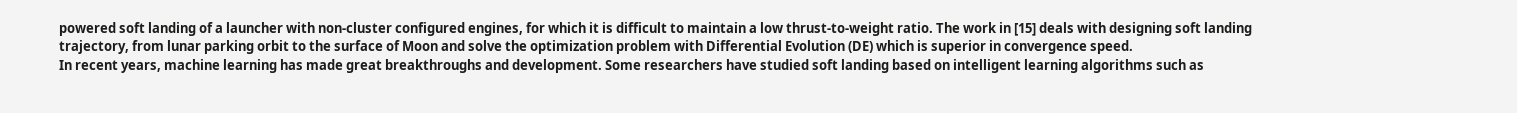powered soft landing of a launcher with non-cluster configured engines, for which it is difficult to maintain a low thrust-to-weight ratio. The work in [15] deals with designing soft landing trajectory, from lunar parking orbit to the surface of Moon and solve the optimization problem with Differential Evolution (DE) which is superior in convergence speed.
In recent years, machine learning has made great breakthroughs and development. Some researchers have studied soft landing based on intelligent learning algorithms such as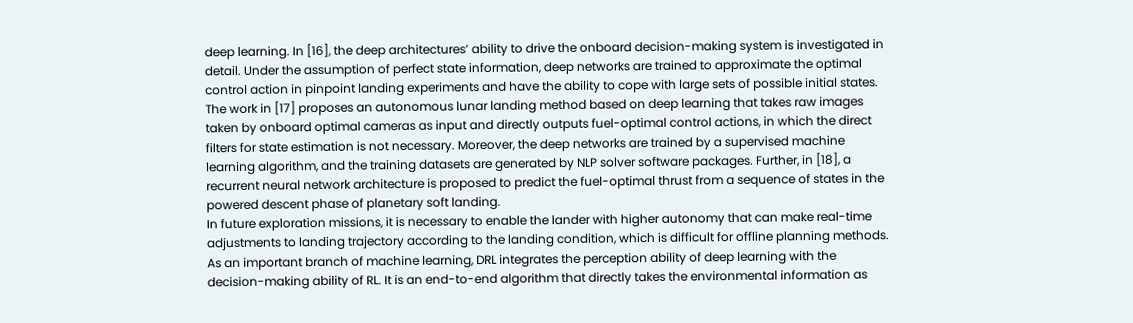deep learning. In [16], the deep architectures’ ability to drive the onboard decision-making system is investigated in detail. Under the assumption of perfect state information, deep networks are trained to approximate the optimal control action in pinpoint landing experiments and have the ability to cope with large sets of possible initial states. The work in [17] proposes an autonomous lunar landing method based on deep learning that takes raw images taken by onboard optimal cameras as input and directly outputs fuel-optimal control actions, in which the direct filters for state estimation is not necessary. Moreover, the deep networks are trained by a supervised machine learning algorithm, and the training datasets are generated by NLP solver software packages. Further, in [18], a recurrent neural network architecture is proposed to predict the fuel-optimal thrust from a sequence of states in the powered descent phase of planetary soft landing.
In future exploration missions, it is necessary to enable the lander with higher autonomy that can make real-time adjustments to landing trajectory according to the landing condition, which is difficult for offline planning methods.
As an important branch of machine learning, DRL integrates the perception ability of deep learning with the decision-making ability of RL. It is an end-to-end algorithm that directly takes the environmental information as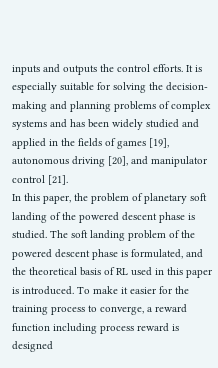inputs and outputs the control efforts. It is especially suitable for solving the decision-making and planning problems of complex systems and has been widely studied and applied in the fields of games [19], autonomous driving [20], and manipulator control [21].
In this paper, the problem of planetary soft landing of the powered descent phase is studied. The soft landing problem of the powered descent phase is formulated, and the theoretical basis of RL used in this paper is introduced. To make it easier for the training process to converge, a reward function including process reward is designed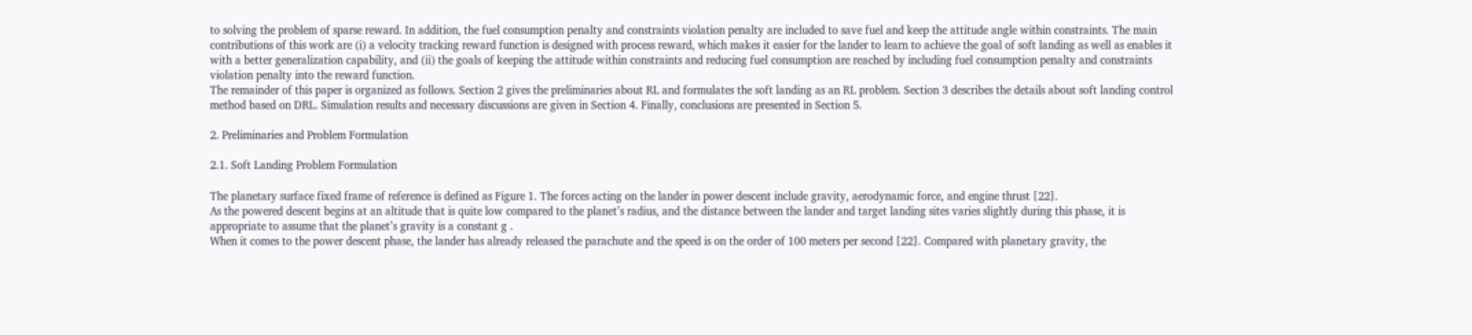to solving the problem of sparse reward. In addition, the fuel consumption penalty and constraints violation penalty are included to save fuel and keep the attitude angle within constraints. The main contributions of this work are (i) a velocity tracking reward function is designed with process reward, which makes it easier for the lander to learn to achieve the goal of soft landing as well as enables it with a better generalization capability, and (ii) the goals of keeping the attitude within constraints and reducing fuel consumption are reached by including fuel consumption penalty and constraints violation penalty into the reward function.
The remainder of this paper is organized as follows. Section 2 gives the preliminaries about RL and formulates the soft landing as an RL problem. Section 3 describes the details about soft landing control method based on DRL. Simulation results and necessary discussions are given in Section 4. Finally, conclusions are presented in Section 5.

2. Preliminaries and Problem Formulation

2.1. Soft Landing Problem Formulation

The planetary surface fixed frame of reference is defined as Figure 1. The forces acting on the lander in power descent include gravity, aerodynamic force, and engine thrust [22].
As the powered descent begins at an altitude that is quite low compared to the planet’s radius, and the distance between the lander and target landing sites varies slightly during this phase, it is appropriate to assume that the planet’s gravity is a constant g .
When it comes to the power descent phase, the lander has already released the parachute and the speed is on the order of 100 meters per second [22]. Compared with planetary gravity, the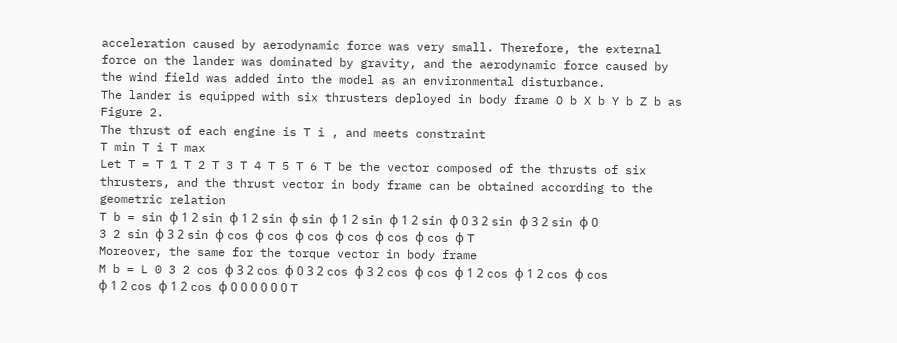acceleration caused by aerodynamic force was very small. Therefore, the external force on the lander was dominated by gravity, and the aerodynamic force caused by the wind field was added into the model as an environmental disturbance.
The lander is equipped with six thrusters deployed in body frame O b X b Y b Z b as Figure 2.
The thrust of each engine is T i , and meets constraint
T min T i T max
Let T = T 1 T 2 T 3 T 4 T 5 T 6 T be the vector composed of the thrusts of six thrusters, and the thrust vector in body frame can be obtained according to the geometric relation
T b = sin ϕ 1 2 sin ϕ 1 2 sin ϕ sin ϕ 1 2 sin ϕ 1 2 sin ϕ 0 3 2 sin ϕ 3 2 sin ϕ 0 3 2 sin ϕ 3 2 sin ϕ cos ϕ cos ϕ cos ϕ cos ϕ cos ϕ cos ϕ T
Moreover, the same for the torque vector in body frame
M b = L 0 3 2 cos ϕ 3 2 cos ϕ 0 3 2 cos ϕ 3 2 cos ϕ cos ϕ 1 2 cos ϕ 1 2 cos ϕ cos ϕ 1 2 cos ϕ 1 2 cos ϕ 0 0 0 0 0 0 T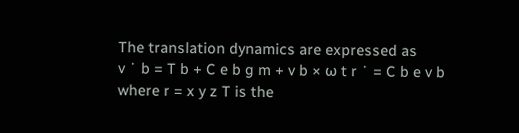The translation dynamics are expressed as
v ˙ b = T b + C e b g m + v b × ω t r ˙ = C b e v b
where r = x y z T is the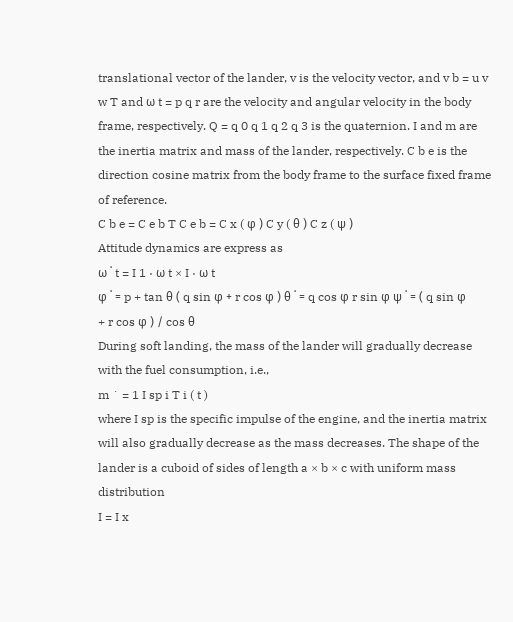translational vector of the lander, v is the velocity vector, and v b = u v w T and ω t = p q r are the velocity and angular velocity in the body frame, respectively. Q = q 0 q 1 q 2 q 3 is the quaternion. I and m are the inertia matrix and mass of the lander, respectively. C b e is the direction cosine matrix from the body frame to the surface fixed frame of reference.
C b e = C e b T C e b = C x ( φ ) C y ( θ ) C z ( ψ )
Attitude dynamics are express as
ω ˙ t = I 1 · ω t × I · ω t
φ ˙ = p + tan θ ( q sin φ + r cos φ ) θ ˙ = q cos φ r sin φ ψ ˙ = ( q sin φ + r cos φ ) / cos θ
During soft landing, the mass of the lander will gradually decrease with the fuel consumption, i.e.,
m ˙ = 1 I sp i T i ( t )
where I sp is the specific impulse of the engine, and the inertia matrix will also gradually decrease as the mass decreases. The shape of the lander is a cuboid of sides of length a × b × c with uniform mass distribution
I = I x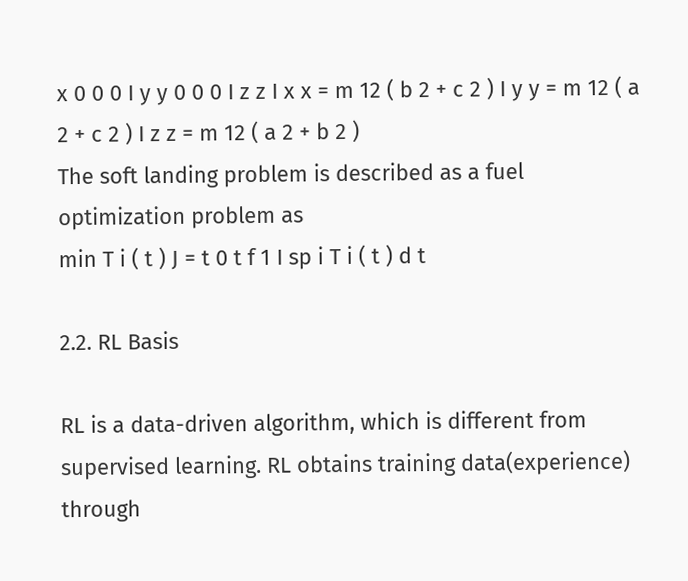x 0 0 0 I y y 0 0 0 I z z I x x = m 12 ( b 2 + c 2 ) I y y = m 12 ( a 2 + c 2 ) I z z = m 12 ( a 2 + b 2 )
The soft landing problem is described as a fuel optimization problem as
min T i ( t ) J = t 0 t f 1 I sp i T i ( t ) d t

2.2. RL Basis

RL is a data-driven algorithm, which is different from supervised learning. RL obtains training data(experience) through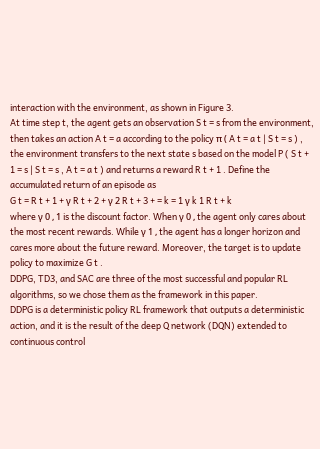interaction with the environment, as shown in Figure 3.
At time step t, the agent gets an observation S t = s from the environment, then takes an action A t = a according to the policy π ( A t = a t | S t = s ) , the environment transfers to the next state s based on the model P ( S t + 1 = s | S t = s , A t = a t ) and returns a reward R t + 1 . Define the accumulated return of an episode as
G t = R t + 1 + γ R t + 2 + γ 2 R t + 3 + = k = 1 γ k 1 R t + k
where γ 0 , 1 is the discount factor. When γ 0 , the agent only cares about the most recent rewards. While γ 1 , the agent has a longer horizon and cares more about the future reward. Moreover, the target is to update policy to maximize G t .
DDPG, TD3, and SAC are three of the most successful and popular RL algorithms, so we chose them as the framework in this paper.
DDPG is a deterministic policy RL framework that outputs a deterministic action, and it is the result of the deep Q network (DQN) extended to continuous control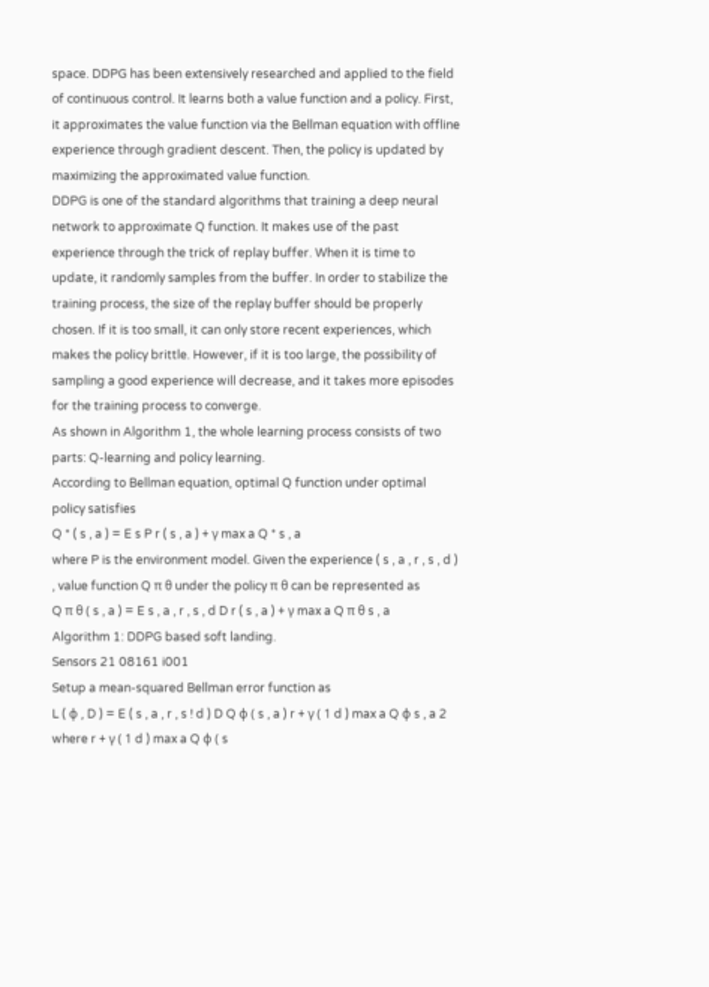space. DDPG has been extensively researched and applied to the field of continuous control. It learns both a value function and a policy. First, it approximates the value function via the Bellman equation with offline experience through gradient descent. Then, the policy is updated by maximizing the approximated value function.
DDPG is one of the standard algorithms that training a deep neural network to approximate Q function. It makes use of the past experience through the trick of replay buffer. When it is time to update, it randomly samples from the buffer. In order to stabilize the training process, the size of the replay buffer should be properly chosen. If it is too small, it can only store recent experiences, which makes the policy brittle. However, if it is too large, the possibility of sampling a good experience will decrease, and it takes more episodes for the training process to converge.
As shown in Algorithm 1, the whole learning process consists of two parts: Q-learning and policy learning.
According to Bellman equation, optimal Q function under optimal policy satisfies
Q * ( s , a ) = E s P r ( s , a ) + γ max a Q * s , a
where P is the environment model. Given the experience ( s , a , r , s , d ) , value function Q π θ under the policy π θ can be represented as
Q π θ ( s , a ) = E s , a , r , s , d D r ( s , a ) + γ max a Q π θ s , a
Algorithm 1: DDPG based soft landing.
Sensors 21 08161 i001
Setup a mean-squared Bellman error function as
L ( ϕ , D ) = E ( s , a , r , s ! d ) D Q ϕ ( s , a ) r + γ ( 1 d ) max a Q ϕ s , a 2
where r + γ ( 1 d ) max a Q ϕ ( s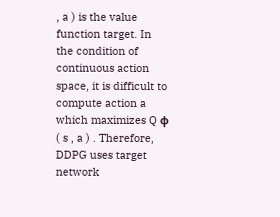, a ) is the value function target. In the condition of continuous action space, it is difficult to compute action a which maximizes Q ϕ ( s , a ) . Therefore, DDPG uses target network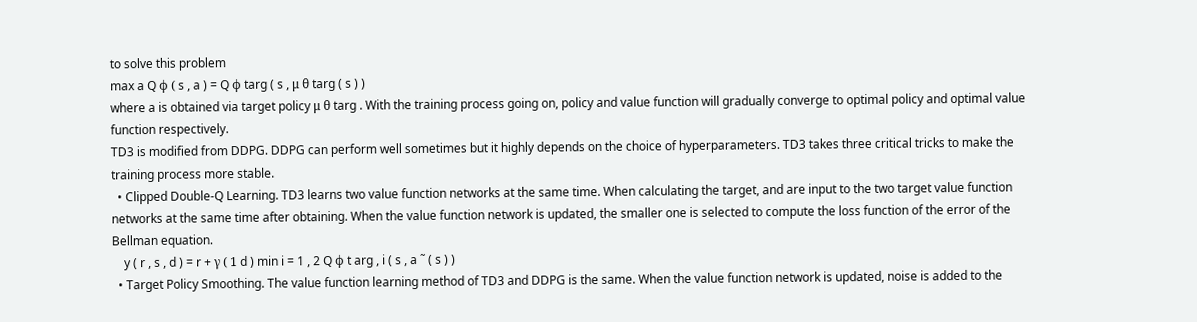to solve this problem
max a Q ϕ ( s , a ) = Q ϕ targ ( s , μ θ targ ( s ) )
where a is obtained via target policy μ θ targ . With the training process going on, policy and value function will gradually converge to optimal policy and optimal value function respectively.
TD3 is modified from DDPG. DDPG can perform well sometimes but it highly depends on the choice of hyperparameters. TD3 takes three critical tricks to make the training process more stable.
  • Clipped Double-Q Learning. TD3 learns two value function networks at the same time. When calculating the target, and are input to the two target value function networks at the same time after obtaining. When the value function network is updated, the smaller one is selected to compute the loss function of the error of the Bellman equation.
    y ( r , s , d ) = r + γ ( 1 d ) min i = 1 , 2 Q ϕ t arg , i ( s , a ˜ ( s ) )
  • Target Policy Smoothing. The value function learning method of TD3 and DDPG is the same. When the value function network is updated, noise is added to the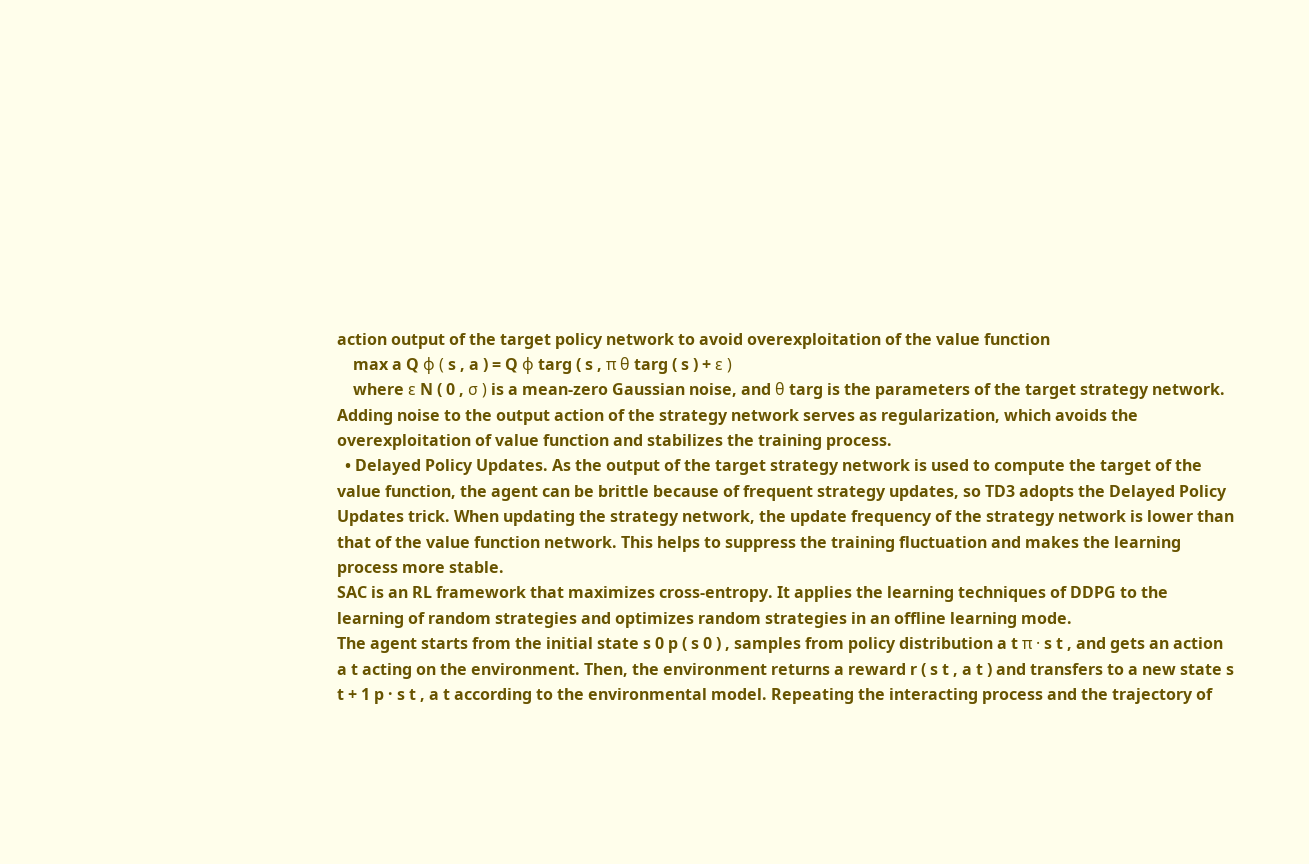action output of the target policy network to avoid overexploitation of the value function
    max a Q ϕ ( s , a ) = Q ϕ targ ( s , π θ targ ( s ) + ε )
    where ε N ( 0 , σ ) is a mean-zero Gaussian noise, and θ targ is the parameters of the target strategy network. Adding noise to the output action of the strategy network serves as regularization, which avoids the overexploitation of value function and stabilizes the training process.
  • Delayed Policy Updates. As the output of the target strategy network is used to compute the target of the value function, the agent can be brittle because of frequent strategy updates, so TD3 adopts the Delayed Policy Updates trick. When updating the strategy network, the update frequency of the strategy network is lower than that of the value function network. This helps to suppress the training fluctuation and makes the learning process more stable.
SAC is an RL framework that maximizes cross-entropy. It applies the learning techniques of DDPG to the learning of random strategies and optimizes random strategies in an offline learning mode.
The agent starts from the initial state s 0 p ( s 0 ) , samples from policy distribution a t π · s t , and gets an action a t acting on the environment. Then, the environment returns a reward r ( s t , a t ) and transfers to a new state s t + 1 p · s t , a t according to the environmental model. Repeating the interacting process and the trajectory of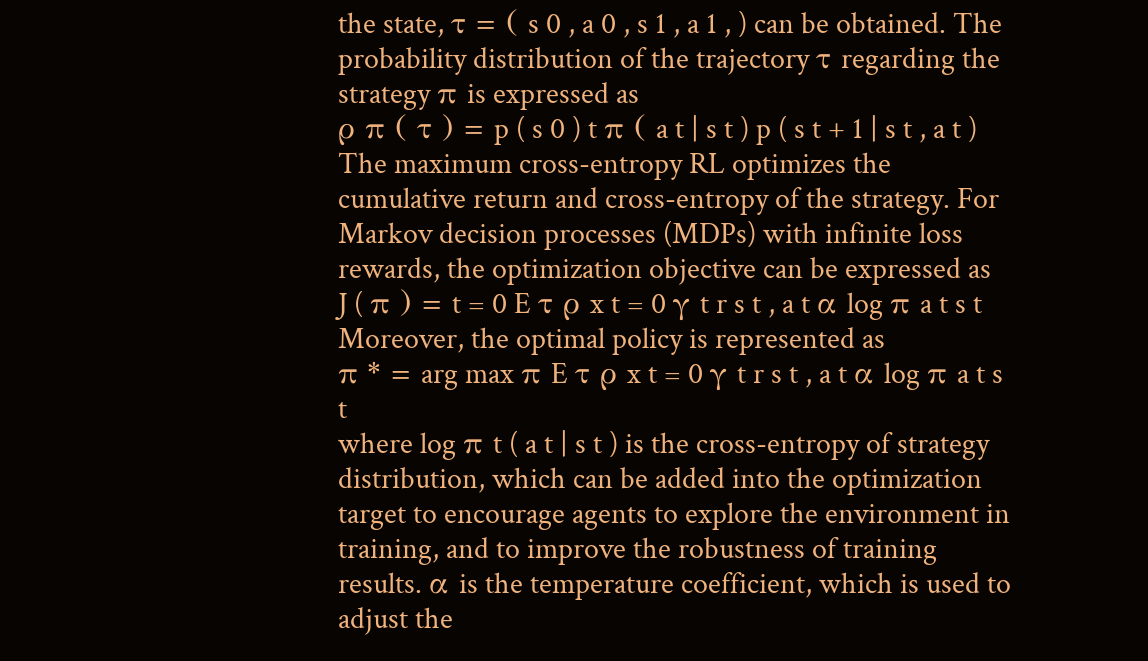the state, τ = ( s 0 , a 0 , s 1 , a 1 , ) can be obtained. The probability distribution of the trajectory τ regarding the strategy π is expressed as
ρ π ( τ ) = p ( s 0 ) t π ( a t | s t ) p ( s t + 1 | s t , a t )
The maximum cross-entropy RL optimizes the cumulative return and cross-entropy of the strategy. For Markov decision processes (MDPs) with infinite loss rewards, the optimization objective can be expressed as
J ( π ) = t = 0 E τ ρ x t = 0 γ t r s t , a t α log π a t s t
Moreover, the optimal policy is represented as
π * = arg max π E τ ρ x t = 0 γ t r s t , a t α log π a t s t
where log π t ( a t | s t ) is the cross-entropy of strategy distribution, which can be added into the optimization target to encourage agents to explore the environment in training, and to improve the robustness of training results. α is the temperature coefficient, which is used to adjust the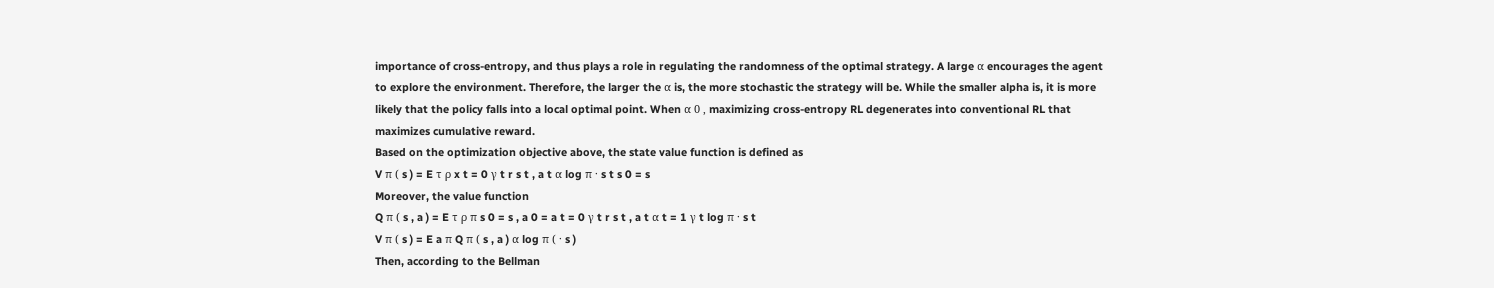importance of cross-entropy, and thus plays a role in regulating the randomness of the optimal strategy. A large α encourages the agent to explore the environment. Therefore, the larger the α is, the more stochastic the strategy will be. While the smaller alpha is, it is more likely that the policy falls into a local optimal point. When α 0 , maximizing cross-entropy RL degenerates into conventional RL that maximizes cumulative reward.
Based on the optimization objective above, the state value function is defined as
V π ( s ) = E τ ρ x t = 0 γ t r s t , a t α log π · s t s 0 = s
Moreover, the value function
Q π ( s , a ) = E τ ρ π s 0 = s , a 0 = a t = 0 γ t r s t , a t α t = 1 γ t log π · s t
V π ( s ) = E a π Q π ( s , a ) α log π ( · s )
Then, according to the Bellman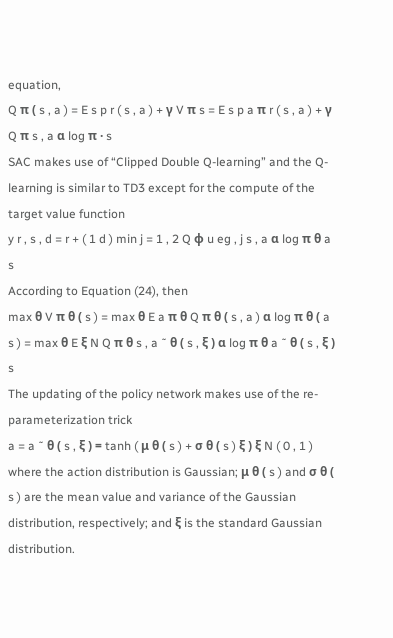equation,
Q π ( s , a ) = E s p r ( s , a ) + γ V π s = E s p a π r ( s , a ) + γ Q π s , a α log π · s
SAC makes use of “Clipped Double Q-learning” and the Q-learning is similar to TD3 except for the compute of the target value function
y r , s , d = r + ( 1 d ) min j = 1 , 2 Q ϕ u eg , j s , a α log π θ a s
According to Equation (24), then
max θ V π θ ( s ) = max θ E a π θ Q π θ ( s , a ) α log π θ ( a s ) = max θ E ξ N Q π θ s , a ˜ θ ( s , ξ ) α log π θ a ˜ θ ( s , ξ ) s
The updating of the policy network makes use of the re-parameterization trick
a = a ˜ θ ( s , ξ ) = tanh ( μ θ ( s ) + σ θ ( s ) ξ ) ξ N ( 0 , 1 )
where the action distribution is Gaussian; μ θ ( s ) and σ θ ( s ) are the mean value and variance of the Gaussian distribution, respectively; and ξ is the standard Gaussian distribution.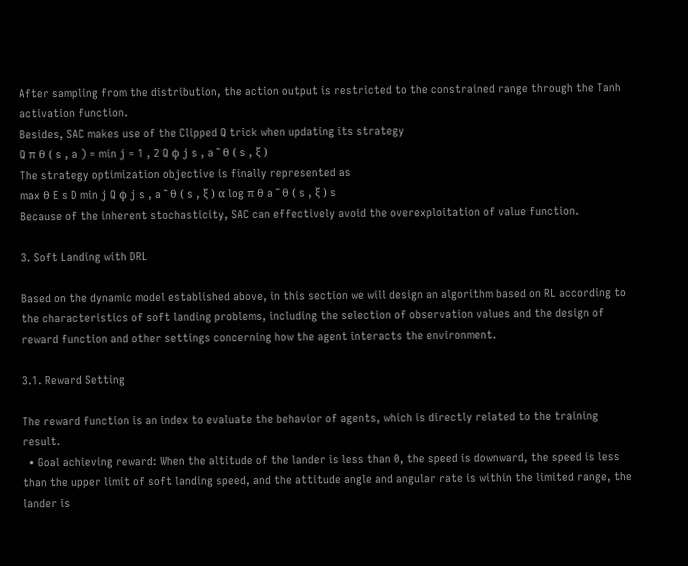After sampling from the distribution, the action output is restricted to the constrained range through the Tanh activation function.
Besides, SAC makes use of the Clipped Q trick when updating its strategy
Q π θ ( s , a ) = min j = 1 , 2 Q ϕ j s , a ˜ θ ( s , ξ )
The strategy optimization objective is finally represented as
max θ E s D min j Q ϕ j s , a ˜ θ ( s , ξ ) α log π θ a ˜ θ ( s , ξ ) s
Because of the inherent stochasticity, SAC can effectively avoid the overexploitation of value function.

3. Soft Landing with DRL

Based on the dynamic model established above, in this section we will design an algorithm based on RL according to the characteristics of soft landing problems, including the selection of observation values and the design of reward function and other settings concerning how the agent interacts the environment.

3.1. Reward Setting

The reward function is an index to evaluate the behavior of agents, which is directly related to the training result.
  • Goal achieving reward: When the altitude of the lander is less than 0, the speed is downward, the speed is less than the upper limit of soft landing speed, and the attitude angle and angular rate is within the limited range, the lander is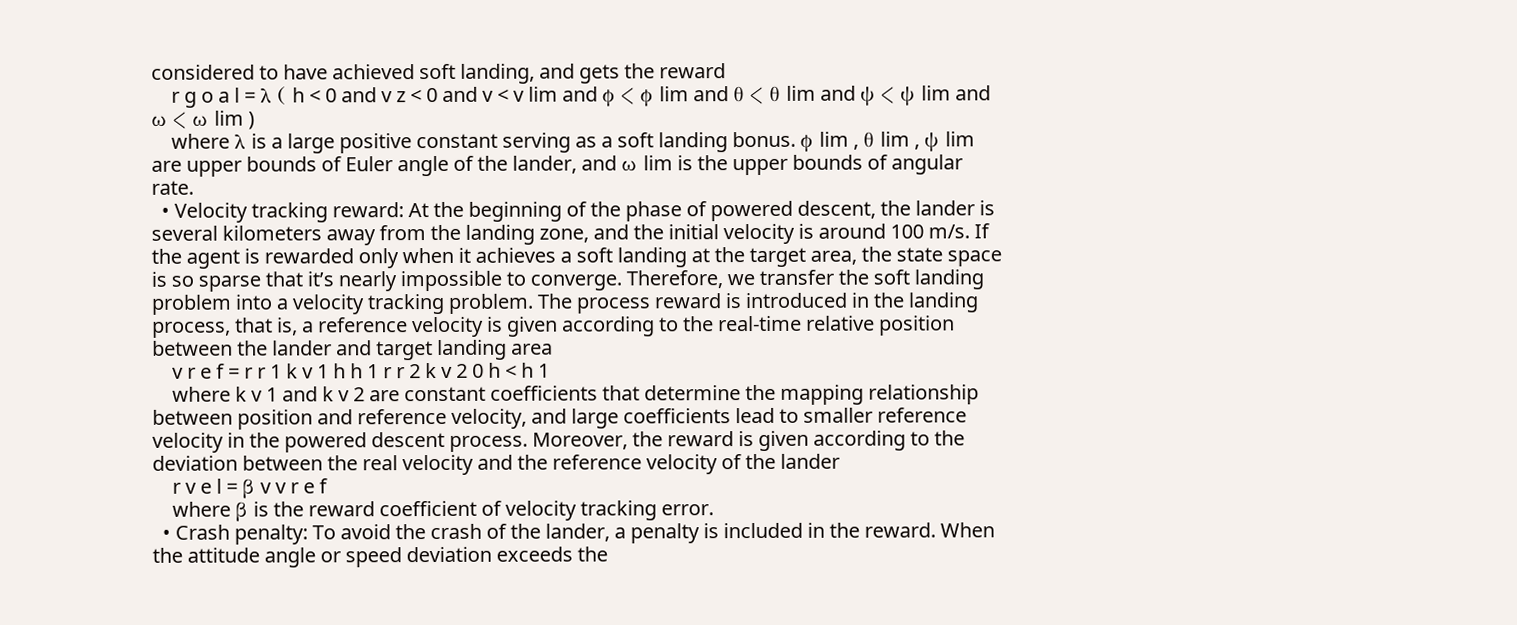considered to have achieved soft landing, and gets the reward
    r g o a l = λ ( h < 0 and v z < 0 and v < v lim and ϕ < ϕ lim and θ < θ lim and ψ < ψ lim and ω < ω lim )
    where λ is a large positive constant serving as a soft landing bonus. ϕ lim , θ lim , ψ lim are upper bounds of Euler angle of the lander, and ω lim is the upper bounds of angular rate.
  • Velocity tracking reward: At the beginning of the phase of powered descent, the lander is several kilometers away from the landing zone, and the initial velocity is around 100 m/s. If the agent is rewarded only when it achieves a soft landing at the target area, the state space is so sparse that it’s nearly impossible to converge. Therefore, we transfer the soft landing problem into a velocity tracking problem. The process reward is introduced in the landing process, that is, a reference velocity is given according to the real-time relative position between the lander and target landing area
    v r e f = r r 1 k v 1 h h 1 r r 2 k v 2 0 h < h 1
    where k v 1 and k v 2 are constant coefficients that determine the mapping relationship between position and reference velocity, and large coefficients lead to smaller reference velocity in the powered descent process. Moreover, the reward is given according to the deviation between the real velocity and the reference velocity of the lander
    r v e l = β v v r e f
    where β is the reward coefficient of velocity tracking error.
  • Crash penalty: To avoid the crash of the lander, a penalty is included in the reward. When the attitude angle or speed deviation exceeds the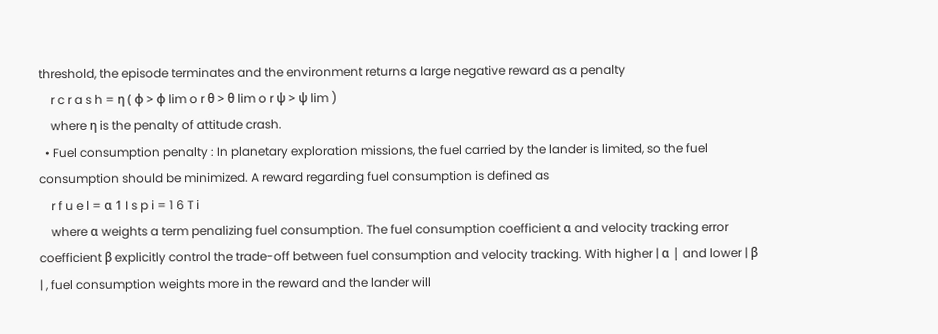threshold, the episode terminates and the environment returns a large negative reward as a penalty
    r c r a s h = η ( ϕ > ϕ lim o r θ > θ lim o r ψ > ψ lim )
    where η is the penalty of attitude crash.
  • Fuel consumption penalty : In planetary exploration missions, the fuel carried by the lander is limited, so the fuel consumption should be minimized. A reward regarding fuel consumption is defined as
    r f u e l = α 1 I s p i = 1 6 T i
    where α weights a term penalizing fuel consumption. The fuel consumption coefficient α and velocity tracking error coefficient β explicitly control the trade-off between fuel consumption and velocity tracking. With higher | α | and lower | β | , fuel consumption weights more in the reward and the lander will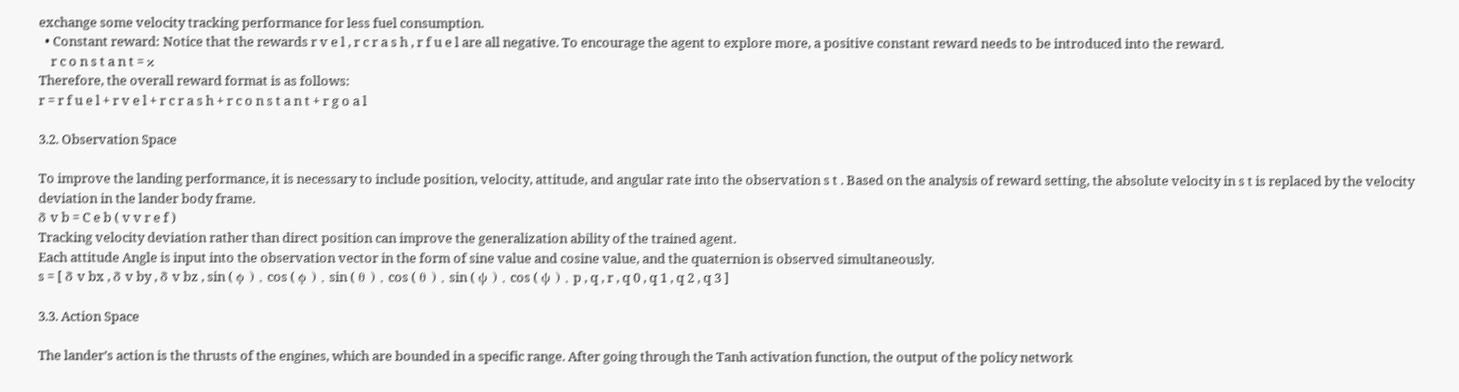exchange some velocity tracking performance for less fuel consumption.
  • Constant reward: Notice that the rewards r v e l , r c r a s h , r f u e l are all negative. To encourage the agent to explore more, a positive constant reward needs to be introduced into the reward.
    r c o n s t a n t = κ
Therefore, the overall reward format is as follows:
r = r f u e l + r v e l + r c r a s h + r c o n s t a n t + r g o a l

3.2. Observation Space

To improve the landing performance, it is necessary to include position, velocity, attitude, and angular rate into the observation s t . Based on the analysis of reward setting, the absolute velocity in s t is replaced by the velocity deviation in the lander body frame.
δ v b = C e b ( v v r e f )
Tracking velocity deviation rather than direct position can improve the generalization ability of the trained agent.
Each attitude Angle is input into the observation vector in the form of sine value and cosine value, and the quaternion is observed simultaneously.
s = [ δ v bx , δ v by , δ v bz , sin ( ϕ ) , cos ( ϕ ) , sin ( θ ) , cos ( θ ) , sin ( ψ ) , cos ( ψ ) , p , q , r , q 0 , q 1 , q 2 , q 3 ]

3.3. Action Space

The lander’s action is the thrusts of the engines, which are bounded in a specific range. After going through the Tanh activation function, the output of the policy network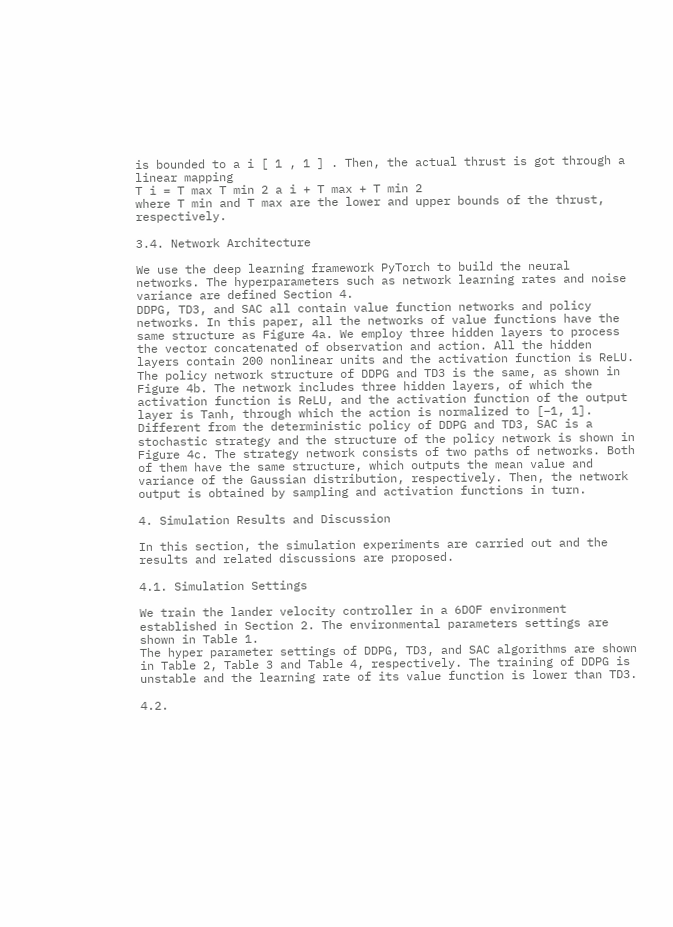is bounded to a i [ 1 , 1 ] . Then, the actual thrust is got through a linear mapping
T i = T max T min 2 a i + T max + T min 2
where T min and T max are the lower and upper bounds of the thrust, respectively.

3.4. Network Architecture

We use the deep learning framework PyTorch to build the neural networks. The hyperparameters such as network learning rates and noise variance are defined Section 4.
DDPG, TD3, and SAC all contain value function networks and policy networks. In this paper, all the networks of value functions have the same structure as Figure 4a. We employ three hidden layers to process the vector concatenated of observation and action. All the hidden layers contain 200 nonlinear units and the activation function is ReLU.
The policy network structure of DDPG and TD3 is the same, as shown in Figure 4b. The network includes three hidden layers, of which the activation function is ReLU, and the activation function of the output layer is Tanh, through which the action is normalized to [−1, 1].
Different from the deterministic policy of DDPG and TD3, SAC is a stochastic strategy and the structure of the policy network is shown in Figure 4c. The strategy network consists of two paths of networks. Both of them have the same structure, which outputs the mean value and variance of the Gaussian distribution, respectively. Then, the network output is obtained by sampling and activation functions in turn.

4. Simulation Results and Discussion

In this section, the simulation experiments are carried out and the results and related discussions are proposed.

4.1. Simulation Settings

We train the lander velocity controller in a 6DOF environment established in Section 2. The environmental parameters settings are shown in Table 1.
The hyper parameter settings of DDPG, TD3, and SAC algorithms are shown in Table 2, Table 3 and Table 4, respectively. The training of DDPG is unstable and the learning rate of its value function is lower than TD3.

4.2.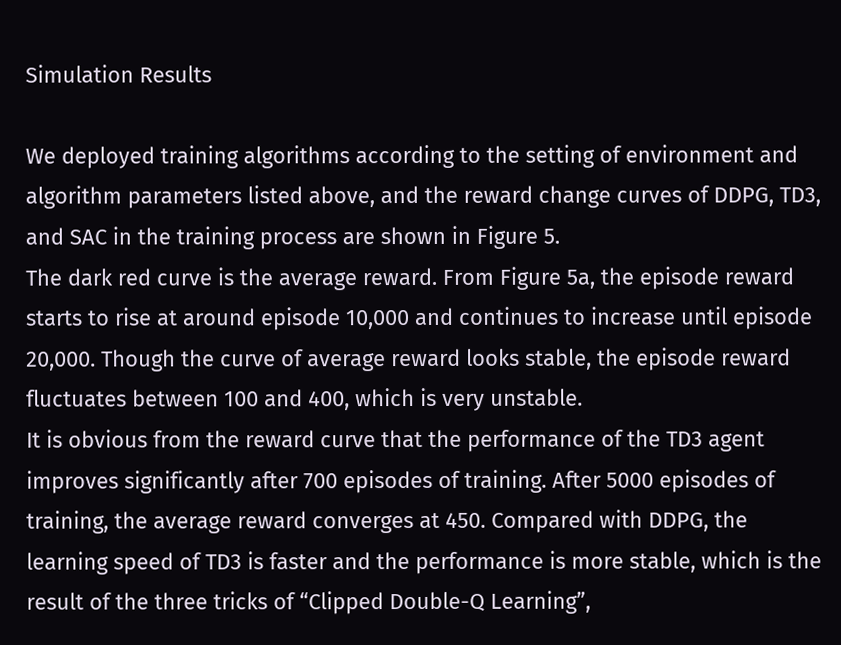Simulation Results

We deployed training algorithms according to the setting of environment and algorithm parameters listed above, and the reward change curves of DDPG, TD3, and SAC in the training process are shown in Figure 5.
The dark red curve is the average reward. From Figure 5a, the episode reward starts to rise at around episode 10,000 and continues to increase until episode 20,000. Though the curve of average reward looks stable, the episode reward fluctuates between 100 and 400, which is very unstable.
It is obvious from the reward curve that the performance of the TD3 agent improves significantly after 700 episodes of training. After 5000 episodes of training, the average reward converges at 450. Compared with DDPG, the learning speed of TD3 is faster and the performance is more stable, which is the result of the three tricks of “Clipped Double-Q Learning”,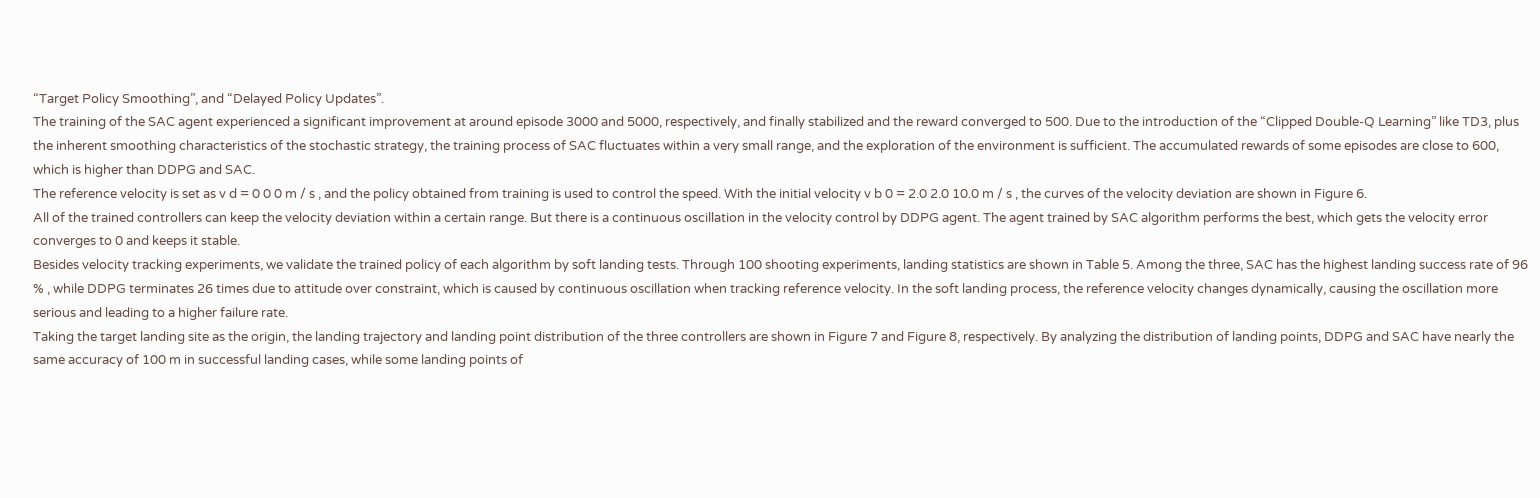“Target Policy Smoothing”, and “Delayed Policy Updates”.
The training of the SAC agent experienced a significant improvement at around episode 3000 and 5000, respectively, and finally stabilized and the reward converged to 500. Due to the introduction of the “Clipped Double-Q Learning” like TD3, plus the inherent smoothing characteristics of the stochastic strategy, the training process of SAC fluctuates within a very small range, and the exploration of the environment is sufficient. The accumulated rewards of some episodes are close to 600, which is higher than DDPG and SAC.
The reference velocity is set as v d = 0 0 0 m / s , and the policy obtained from training is used to control the speed. With the initial velocity v b 0 = 2.0 2.0 10.0 m / s , the curves of the velocity deviation are shown in Figure 6.
All of the trained controllers can keep the velocity deviation within a certain range. But there is a continuous oscillation in the velocity control by DDPG agent. The agent trained by SAC algorithm performs the best, which gets the velocity error converges to 0 and keeps it stable.
Besides velocity tracking experiments, we validate the trained policy of each algorithm by soft landing tests. Through 100 shooting experiments, landing statistics are shown in Table 5. Among the three, SAC has the highest landing success rate of 96 % , while DDPG terminates 26 times due to attitude over constraint, which is caused by continuous oscillation when tracking reference velocity. In the soft landing process, the reference velocity changes dynamically, causing the oscillation more serious and leading to a higher failure rate.
Taking the target landing site as the origin, the landing trajectory and landing point distribution of the three controllers are shown in Figure 7 and Figure 8, respectively. By analyzing the distribution of landing points, DDPG and SAC have nearly the same accuracy of 100 m in successful landing cases, while some landing points of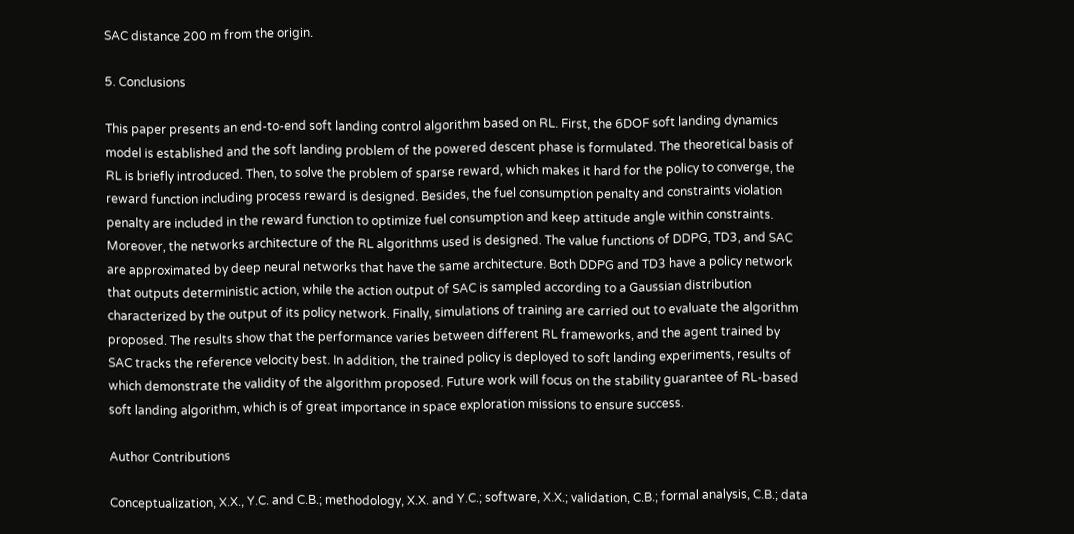SAC distance 200 m from the origin.

5. Conclusions

This paper presents an end-to-end soft landing control algorithm based on RL. First, the 6DOF soft landing dynamics model is established and the soft landing problem of the powered descent phase is formulated. The theoretical basis of RL is briefly introduced. Then, to solve the problem of sparse reward, which makes it hard for the policy to converge, the reward function including process reward is designed. Besides, the fuel consumption penalty and constraints violation penalty are included in the reward function to optimize fuel consumption and keep attitude angle within constraints. Moreover, the networks architecture of the RL algorithms used is designed. The value functions of DDPG, TD3, and SAC are approximated by deep neural networks that have the same architecture. Both DDPG and TD3 have a policy network that outputs deterministic action, while the action output of SAC is sampled according to a Gaussian distribution characterized by the output of its policy network. Finally, simulations of training are carried out to evaluate the algorithm proposed. The results show that the performance varies between different RL frameworks, and the agent trained by SAC tracks the reference velocity best. In addition, the trained policy is deployed to soft landing experiments, results of which demonstrate the validity of the algorithm proposed. Future work will focus on the stability guarantee of RL-based soft landing algorithm, which is of great importance in space exploration missions to ensure success.

Author Contributions

Conceptualization, X.X., Y.C. and C.B.; methodology, X.X. and Y.C.; software, X.X.; validation, C.B.; formal analysis, C.B.; data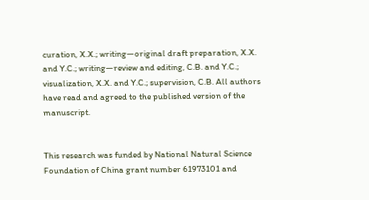curation, X.X.; writing—original draft preparation, X.X. and Y.C.; writing—review and editing, C.B. and Y.C.; visualization, X.X. and Y.C.; supervision, C.B. All authors have read and agreed to the published version of the manuscript.


This research was funded by National Natural Science Foundation of China grant number 61973101 and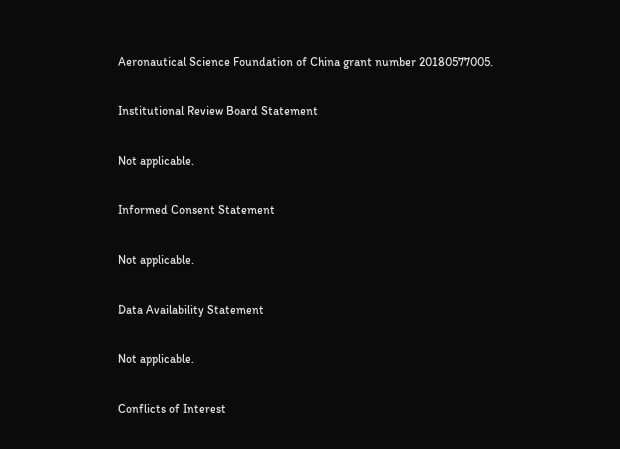Aeronautical Science Foundation of China grant number 20180577005.

Institutional Review Board Statement

Not applicable.

Informed Consent Statement

Not applicable.

Data Availability Statement

Not applicable.

Conflicts of Interest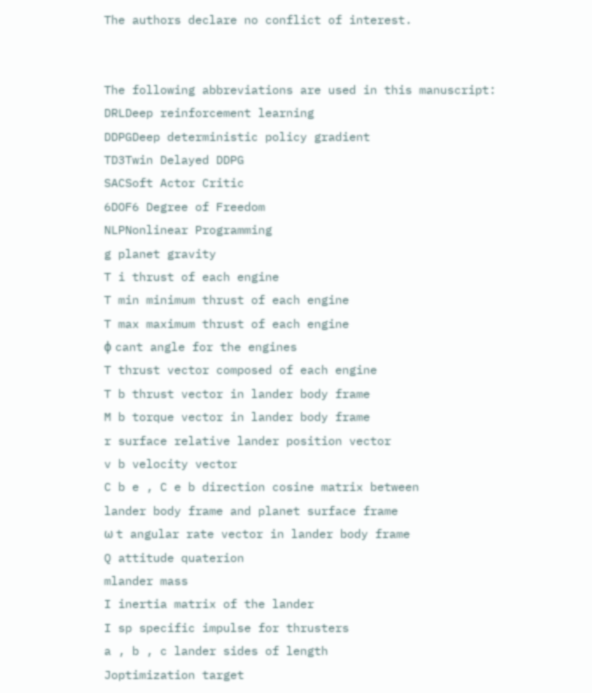The authors declare no conflict of interest.


The following abbreviations are used in this manuscript:
DRLDeep reinforcement learning
DDPGDeep deterministic policy gradient
TD3Twin Delayed DDPG
SACSoft Actor Critic
6DOF6 Degree of Freedom
NLPNonlinear Programming
g planet gravity
T i thrust of each engine
T min minimum thrust of each engine
T max maximum thrust of each engine
ϕ cant angle for the engines
T thrust vector composed of each engine
T b thrust vector in lander body frame
M b torque vector in lander body frame
r surface relative lander position vector
v b velocity vector
C b e , C e b direction cosine matrix between
lander body frame and planet surface frame
ω t angular rate vector in lander body frame
Q attitude quaterion
mlander mass
I inertia matrix of the lander
I sp specific impulse for thrusters
a , b , c lander sides of length
Joptimization target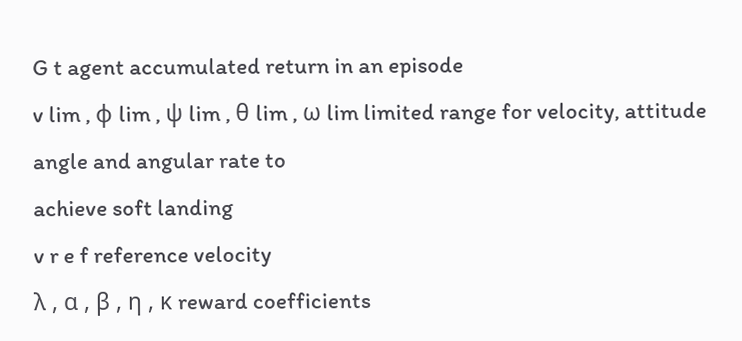G t agent accumulated return in an episode
v lim , φ lim , ψ lim , θ lim , ω lim limited range for velocity, attitude angle and angular rate to
achieve soft landing
v r e f reference velocity
λ , α , β , η , κ reward coefficients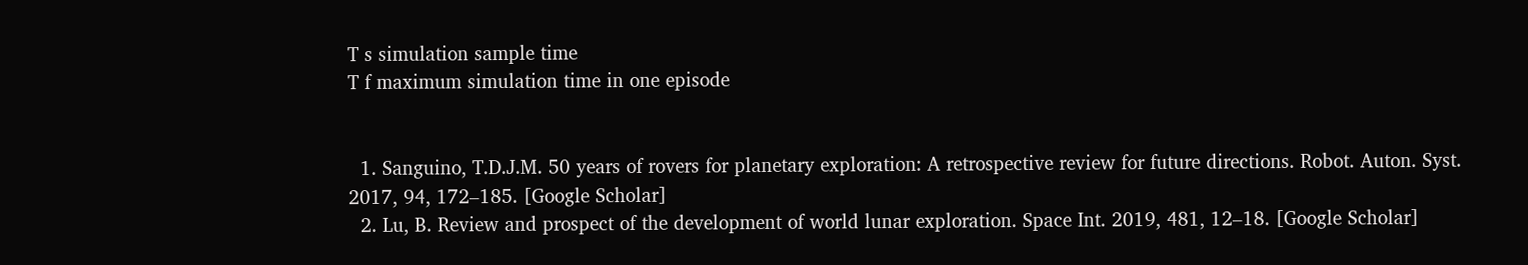T s simulation sample time
T f maximum simulation time in one episode


  1. Sanguino, T.D.J.M. 50 years of rovers for planetary exploration: A retrospective review for future directions. Robot. Auton. Syst. 2017, 94, 172–185. [Google Scholar]
  2. Lu, B. Review and prospect of the development of world lunar exploration. Space Int. 2019, 481, 12–18. [Google Scholar]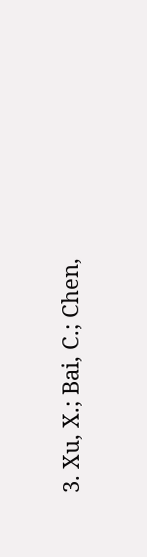3. Xu, X.; Bai, C.; Chen,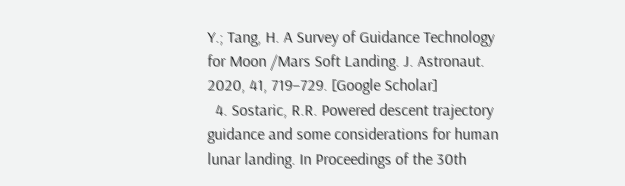Y.; Tang, H. A Survey of Guidance Technology for Moon /Mars Soft Landing. J. Astronaut. 2020, 41, 719–729. [Google Scholar]
  4. Sostaric, R.R. Powered descent trajectory guidance and some considerations for human lunar landing. In Proceedings of the 30th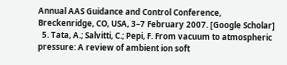Annual AAS Guidance and Control Conference, Breckenridge, CO, USA, 3–7 February 2007. [Google Scholar]
  5. Tata, A.; Salvitti, C.; Pepi, F. From vacuum to atmospheric pressure: A review of ambient ion soft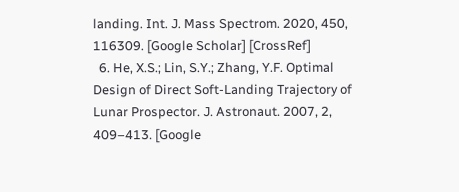landing. Int. J. Mass Spectrom. 2020, 450, 116309. [Google Scholar] [CrossRef]
  6. He, X.S.; Lin, S.Y.; Zhang, Y.F. Optimal Design of Direct Soft-Landing Trajectory of Lunar Prospector. J. Astronaut. 2007, 2, 409–413. [Google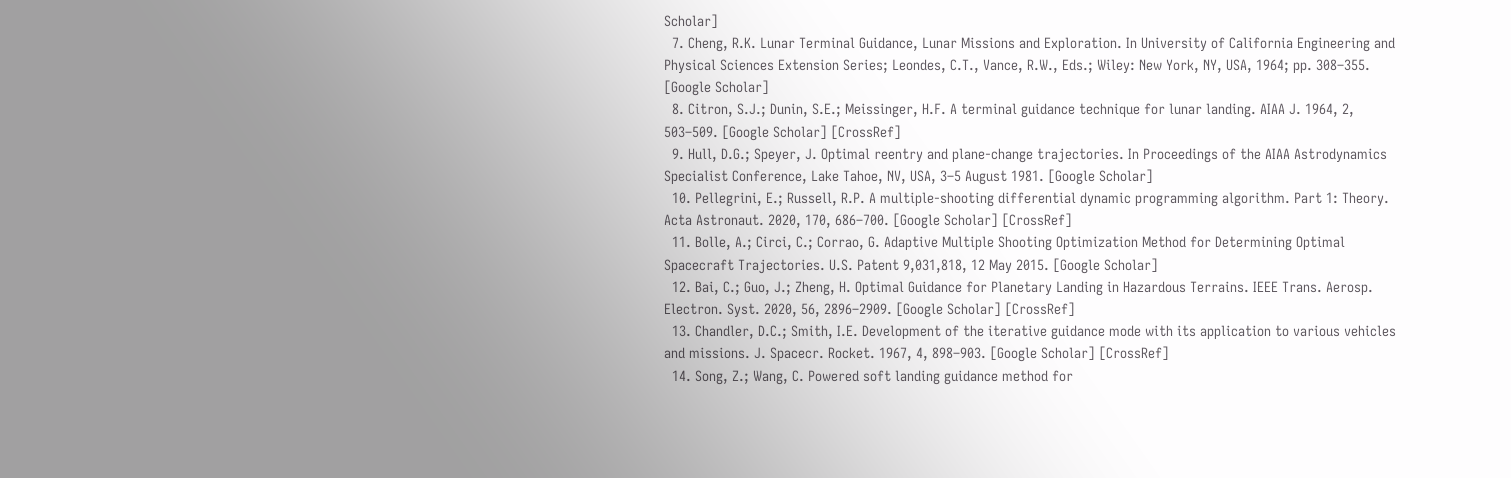Scholar]
  7. Cheng, R.K. Lunar Terminal Guidance, Lunar Missions and Exploration. In University of California Engineering and Physical Sciences Extension Series; Leondes, C.T., Vance, R.W., Eds.; Wiley: New York, NY, USA, 1964; pp. 308–355. [Google Scholar]
  8. Citron, S.J.; Dunin, S.E.; Meissinger, H.F. A terminal guidance technique for lunar landing. AIAA J. 1964, 2, 503–509. [Google Scholar] [CrossRef]
  9. Hull, D.G.; Speyer, J. Optimal reentry and plane-change trajectories. In Proceedings of the AIAA Astrodynamics Specialist Conference, Lake Tahoe, NV, USA, 3–5 August 1981. [Google Scholar]
  10. Pellegrini, E.; Russell, R.P. A multiple-shooting differential dynamic programming algorithm. Part 1: Theory. Acta Astronaut. 2020, 170, 686–700. [Google Scholar] [CrossRef]
  11. Bolle, A.; Circi, C.; Corrao, G. Adaptive Multiple Shooting Optimization Method for Determining Optimal Spacecraft Trajectories. U.S. Patent 9,031,818, 12 May 2015. [Google Scholar]
  12. Bai, C.; Guo, J.; Zheng, H. Optimal Guidance for Planetary Landing in Hazardous Terrains. IEEE Trans. Aerosp. Electron. Syst. 2020, 56, 2896–2909. [Google Scholar] [CrossRef]
  13. Chandler, D.C.; Smith, I.E. Development of the iterative guidance mode with its application to various vehicles and missions. J. Spacecr. Rocket. 1967, 4, 898–903. [Google Scholar] [CrossRef]
  14. Song, Z.; Wang, C. Powered soft landing guidance method for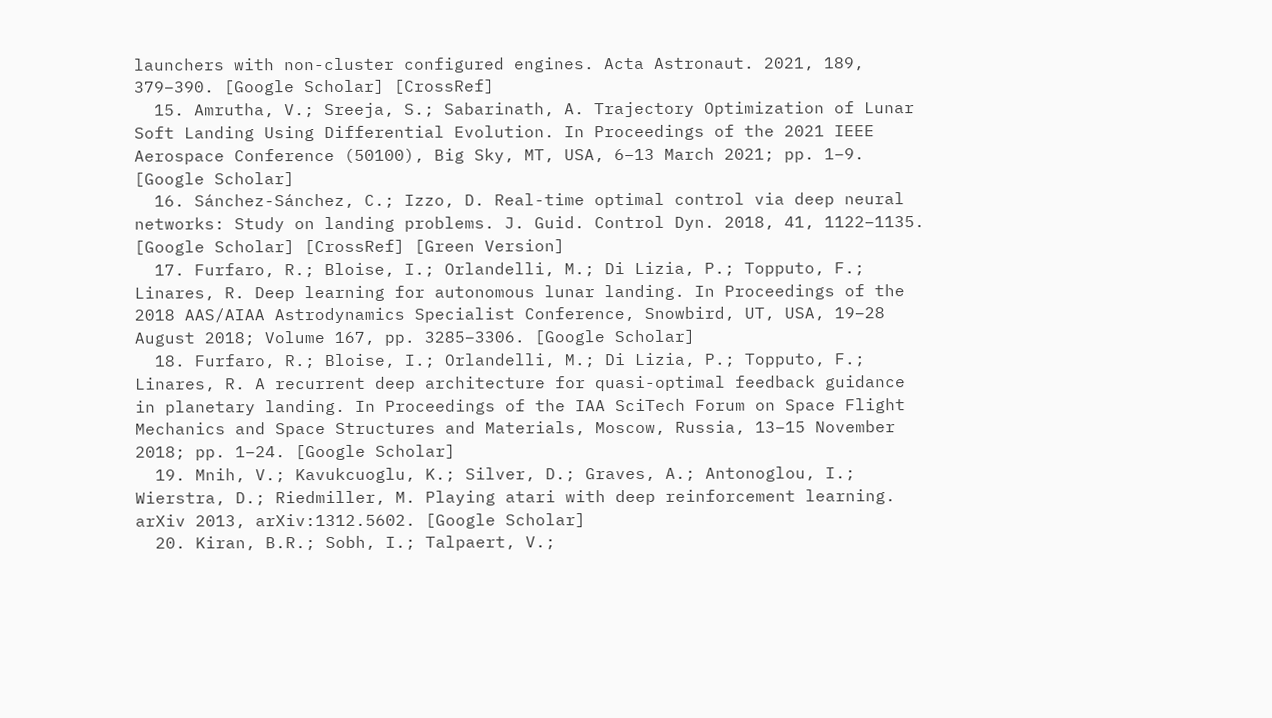launchers with non-cluster configured engines. Acta Astronaut. 2021, 189, 379–390. [Google Scholar] [CrossRef]
  15. Amrutha, V.; Sreeja, S.; Sabarinath, A. Trajectory Optimization of Lunar Soft Landing Using Differential Evolution. In Proceedings of the 2021 IEEE Aerospace Conference (50100), Big Sky, MT, USA, 6–13 March 2021; pp. 1–9. [Google Scholar]
  16. Sánchez-Sánchez, C.; Izzo, D. Real-time optimal control via deep neural networks: Study on landing problems. J. Guid. Control Dyn. 2018, 41, 1122–1135. [Google Scholar] [CrossRef] [Green Version]
  17. Furfaro, R.; Bloise, I.; Orlandelli, M.; Di Lizia, P.; Topputo, F.; Linares, R. Deep learning for autonomous lunar landing. In Proceedings of the 2018 AAS/AIAA Astrodynamics Specialist Conference, Snowbird, UT, USA, 19–28 August 2018; Volume 167, pp. 3285–3306. [Google Scholar]
  18. Furfaro, R.; Bloise, I.; Orlandelli, M.; Di Lizia, P.; Topputo, F.; Linares, R. A recurrent deep architecture for quasi-optimal feedback guidance in planetary landing. In Proceedings of the IAA SciTech Forum on Space Flight Mechanics and Space Structures and Materials, Moscow, Russia, 13–15 November 2018; pp. 1–24. [Google Scholar]
  19. Mnih, V.; Kavukcuoglu, K.; Silver, D.; Graves, A.; Antonoglou, I.; Wierstra, D.; Riedmiller, M. Playing atari with deep reinforcement learning. arXiv 2013, arXiv:1312.5602. [Google Scholar]
  20. Kiran, B.R.; Sobh, I.; Talpaert, V.;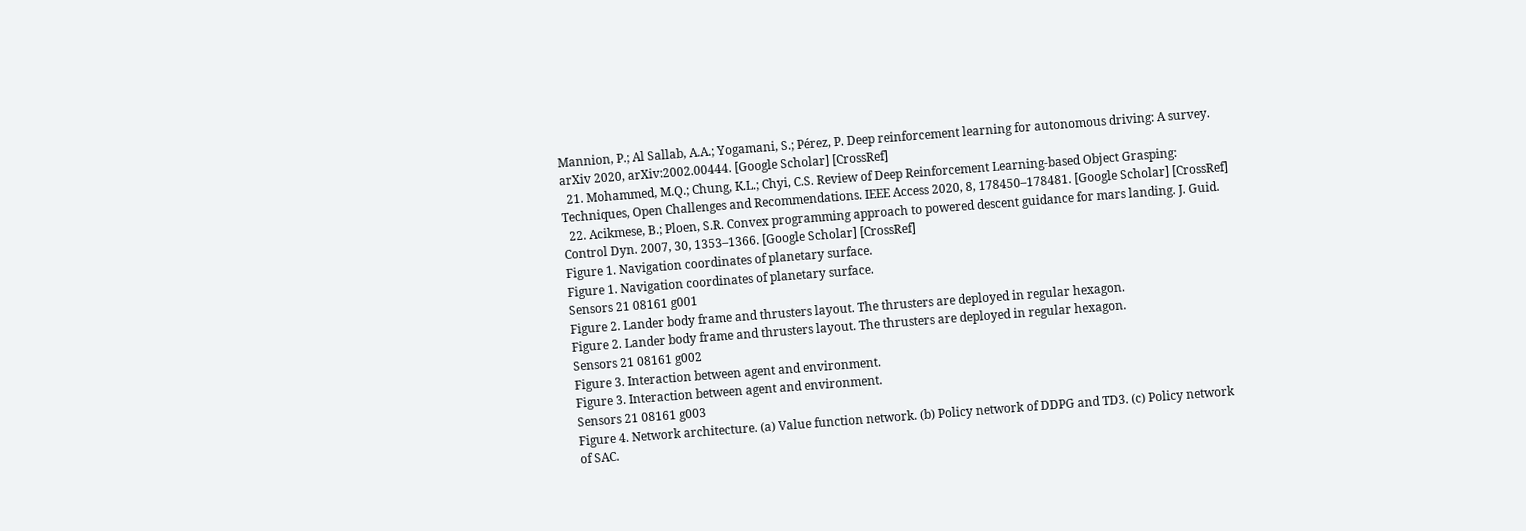Mannion, P.; Al Sallab, A.A.; Yogamani, S.; Pérez, P. Deep reinforcement learning for autonomous driving: A survey. arXiv 2020, arXiv:2002.00444. [Google Scholar] [CrossRef]
  21. Mohammed, M.Q.; Chung, K.L.; Chyi, C.S. Review of Deep Reinforcement Learning-based Object Grasping: Techniques, Open Challenges and Recommendations. IEEE Access 2020, 8, 178450–178481. [Google Scholar] [CrossRef]
  22. Acikmese, B.; Ploen, S.R. Convex programming approach to powered descent guidance for mars landing. J. Guid. Control Dyn. 2007, 30, 1353–1366. [Google Scholar] [CrossRef]
Figure 1. Navigation coordinates of planetary surface.
Figure 1. Navigation coordinates of planetary surface.
Sensors 21 08161 g001
Figure 2. Lander body frame and thrusters layout. The thrusters are deployed in regular hexagon.
Figure 2. Lander body frame and thrusters layout. The thrusters are deployed in regular hexagon.
Sensors 21 08161 g002
Figure 3. Interaction between agent and environment.
Figure 3. Interaction between agent and environment.
Sensors 21 08161 g003
Figure 4. Network architecture. (a) Value function network. (b) Policy network of DDPG and TD3. (c) Policy network of SAC.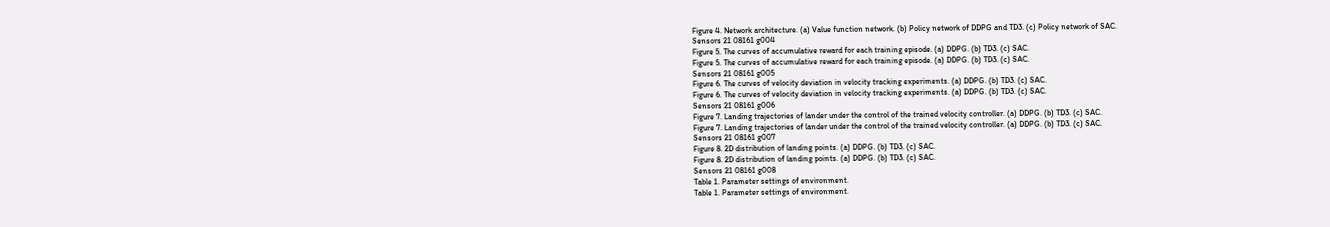Figure 4. Network architecture. (a) Value function network. (b) Policy network of DDPG and TD3. (c) Policy network of SAC.
Sensors 21 08161 g004
Figure 5. The curves of accumulative reward for each training episode. (a) DDPG. (b) TD3. (c) SAC.
Figure 5. The curves of accumulative reward for each training episode. (a) DDPG. (b) TD3. (c) SAC.
Sensors 21 08161 g005
Figure 6. The curves of velocity deviation in velocity tracking experiments. (a) DDPG. (b) TD3. (c) SAC.
Figure 6. The curves of velocity deviation in velocity tracking experiments. (a) DDPG. (b) TD3. (c) SAC.
Sensors 21 08161 g006
Figure 7. Landing trajectories of lander under the control of the trained velocity controller. (a) DDPG. (b) TD3. (c) SAC.
Figure 7. Landing trajectories of lander under the control of the trained velocity controller. (a) DDPG. (b) TD3. (c) SAC.
Sensors 21 08161 g007
Figure 8. 2D distribution of landing points. (a) DDPG. (b) TD3. (c) SAC.
Figure 8. 2D distribution of landing points. (a) DDPG. (b) TD3. (c) SAC.
Sensors 21 08161 g008
Table 1. Parameter settings of environment.
Table 1. Parameter settings of environment.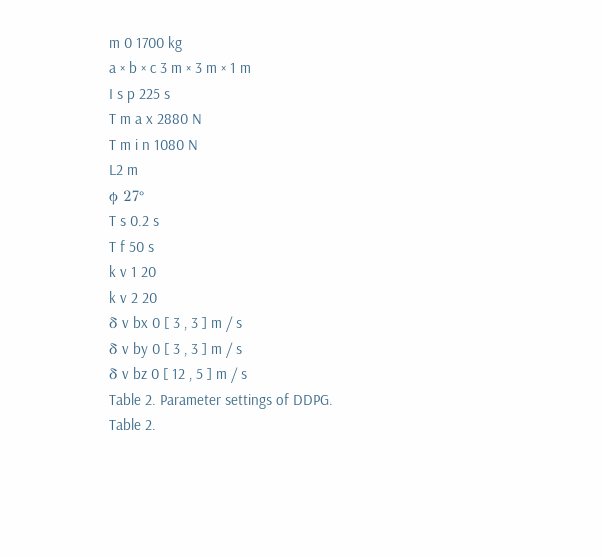m 0 1700 kg
a × b × c 3 m × 3 m × 1 m
I s p 225 s
T m a x 2880 N
T m i n 1080 N
L2 m
ϕ 27°
T s 0.2 s
T f 50 s
k v 1 20
k v 2 20
δ v bx 0 [ 3 , 3 ] m / s
δ v by 0 [ 3 , 3 ] m / s
δ v bz 0 [ 12 , 5 ] m / s
Table 2. Parameter settings of DDPG.
Table 2.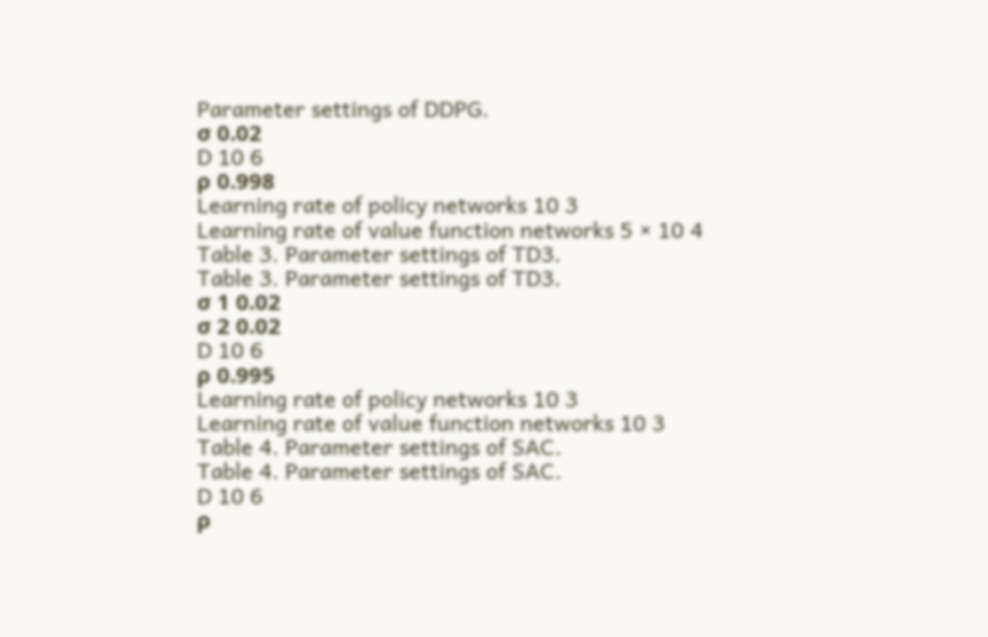Parameter settings of DDPG.
σ 0.02
D 10 6
ρ 0.998
Learning rate of policy networks 10 3
Learning rate of value function networks 5 × 10 4
Table 3. Parameter settings of TD3.
Table 3. Parameter settings of TD3.
σ 1 0.02
σ 2 0.02
D 10 6
ρ 0.995
Learning rate of policy networks 10 3
Learning rate of value function networks 10 3
Table 4. Parameter settings of SAC.
Table 4. Parameter settings of SAC.
D 10 6
ρ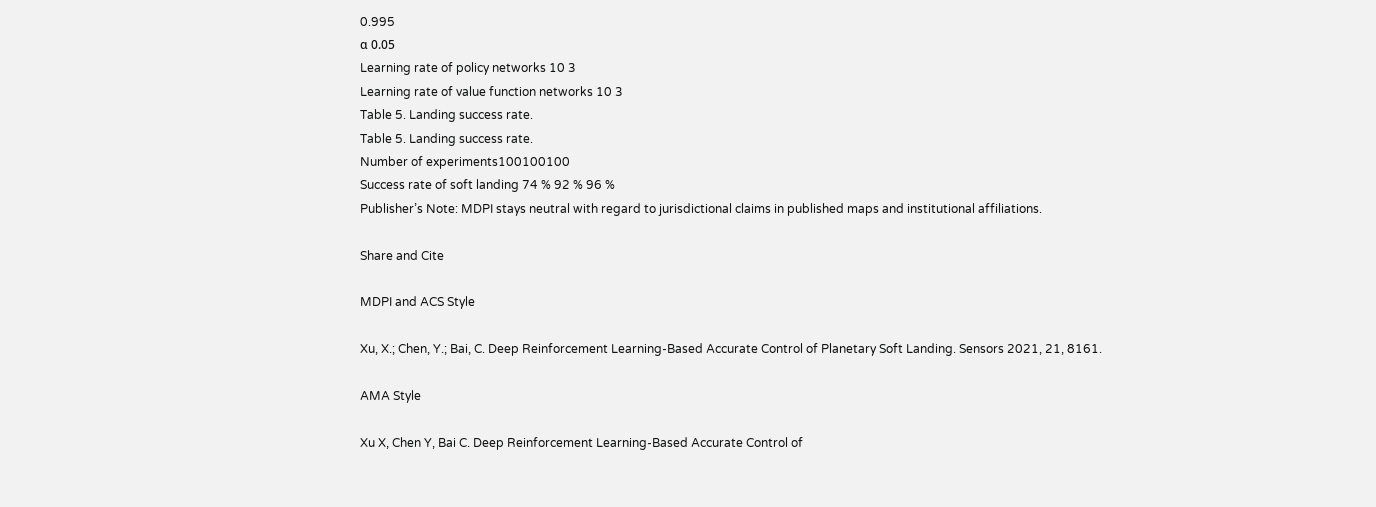0.995
α 0.05
Learning rate of policy networks 10 3
Learning rate of value function networks 10 3
Table 5. Landing success rate.
Table 5. Landing success rate.
Number of experiments100100100
Success rate of soft landing 74 % 92 % 96 %
Publisher’s Note: MDPI stays neutral with regard to jurisdictional claims in published maps and institutional affiliations.

Share and Cite

MDPI and ACS Style

Xu, X.; Chen, Y.; Bai, C. Deep Reinforcement Learning-Based Accurate Control of Planetary Soft Landing. Sensors 2021, 21, 8161.

AMA Style

Xu X, Chen Y, Bai C. Deep Reinforcement Learning-Based Accurate Control of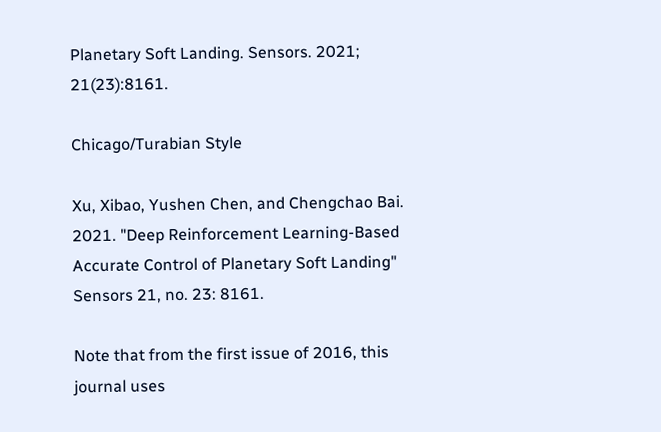Planetary Soft Landing. Sensors. 2021; 21(23):8161.

Chicago/Turabian Style

Xu, Xibao, Yushen Chen, and Chengchao Bai. 2021. "Deep Reinforcement Learning-Based Accurate Control of Planetary Soft Landing" Sensors 21, no. 23: 8161.

Note that from the first issue of 2016, this journal uses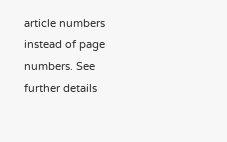article numbers instead of page numbers. See further details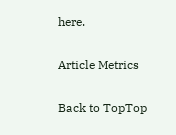here.

Article Metrics

Back to TopTop